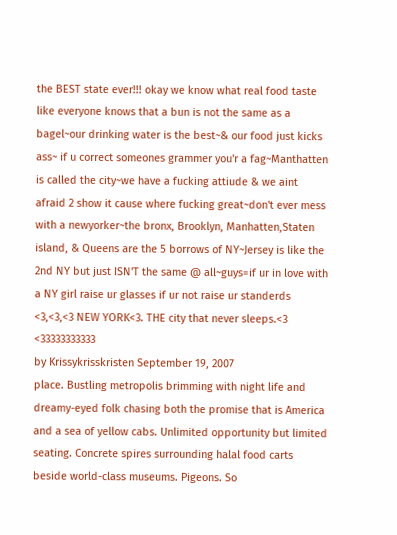the BEST state ever!!! okay we know what real food taste like everyone knows that a bun is not the same as a bagel~our drinking water is the best~& our food just kicks ass~ if u correct someones grammer you'r a fag~Manthatten is called the city~we have a fucking attiude & we aint afraid 2 show it cause where fucking great~don't ever mess with a newyorker~the bronx, Brooklyn, Manhatten,Staten island, & Queens are the 5 borrows of NY~Jersey is like the 2nd NY but just ISN'T the same @ all~guys=if ur in love with a NY girl raise ur glasses if ur not raise ur standerds
<3,<3,<3 NEW YORK<3. THE city that never sleeps.<3 <33333333333
by Krissykrisskristen September 19, 2007
place. Bustling metropolis brimming with night life and dreamy-eyed folk chasing both the promise that is America and a sea of yellow cabs. Unlimited opportunity but limited seating. Concrete spires surrounding halal food carts beside world-class museums. Pigeons. So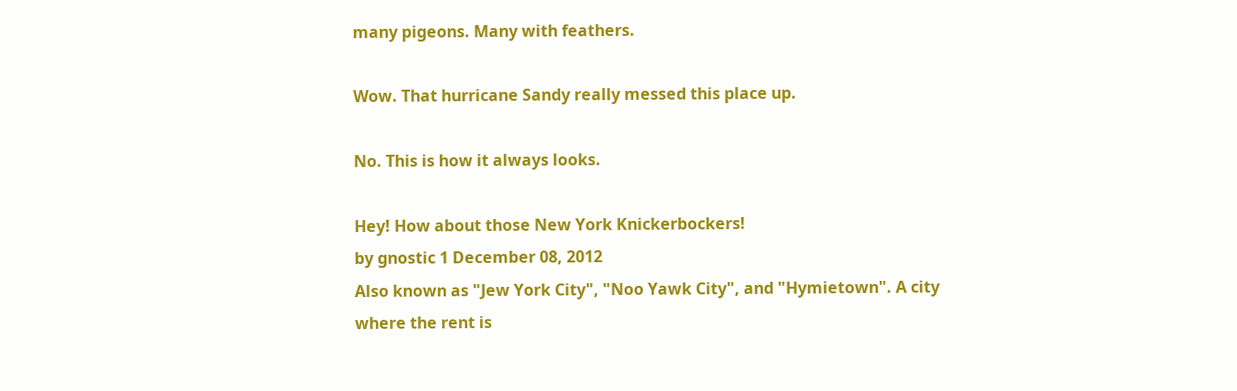many pigeons. Many with feathers.

Wow. That hurricane Sandy really messed this place up.

No. This is how it always looks.

Hey! How about those New York Knickerbockers!
by gnostic 1 December 08, 2012
Also known as "Jew York City", "Noo Yawk City", and "Hymietown". A city where the rent is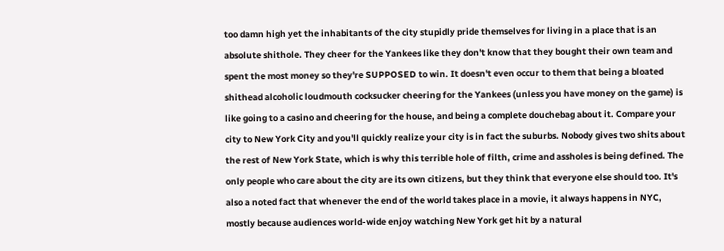too damn high yet the inhabitants of the city stupidly pride themselves for living in a place that is an absolute shithole. They cheer for the Yankees like they don't know that they bought their own team and spent the most money so they're SUPPOSED to win. It doesn't even occur to them that being a bloated shithead alcoholic loudmouth cocksucker cheering for the Yankees (unless you have money on the game) is like going to a casino and cheering for the house, and being a complete douchebag about it. Compare your city to New York City and you'll quickly realize your city is in fact the suburbs. Nobody gives two shits about the rest of New York State, which is why this terrible hole of filth, crime and assholes is being defined. The only people who care about the city are its own citizens, but they think that everyone else should too. It's also a noted fact that whenever the end of the world takes place in a movie, it always happens in NYC, mostly because audiences world-wide enjoy watching New York get hit by a natural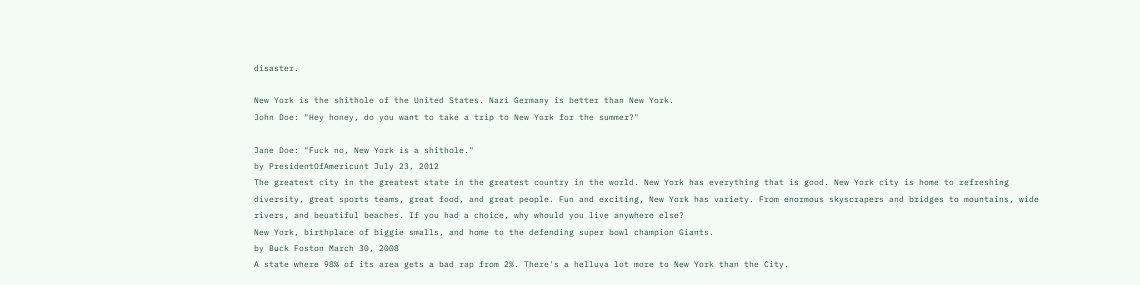disaster.

New York is the shithole of the United States. Nazi Germany is better than New York.
John Doe: "Hey honey, do you want to take a trip to New York for the summer?"

Jane Doe: "Fuck no, New York is a shithole."
by PresidentOfAmericunt July 23, 2012
The greatest city in the greatest state in the greatest country in the world. New York has everything that is good. New York city is home to refreshing diversity, great sports teams, great food, and great people. Fun and exciting, New York has variety. From enormous skyscrapers and bridges to mountains, wide rivers, and beuatiful beaches. If you had a choice, why whould you live anywhere else?
New York, birthplace of biggie smalls, and home to the defending super bowl champion Giants.
by Buck Foston March 30, 2008
A state where 98% of its area gets a bad rap from 2%. There's a helluva lot more to New York than the City.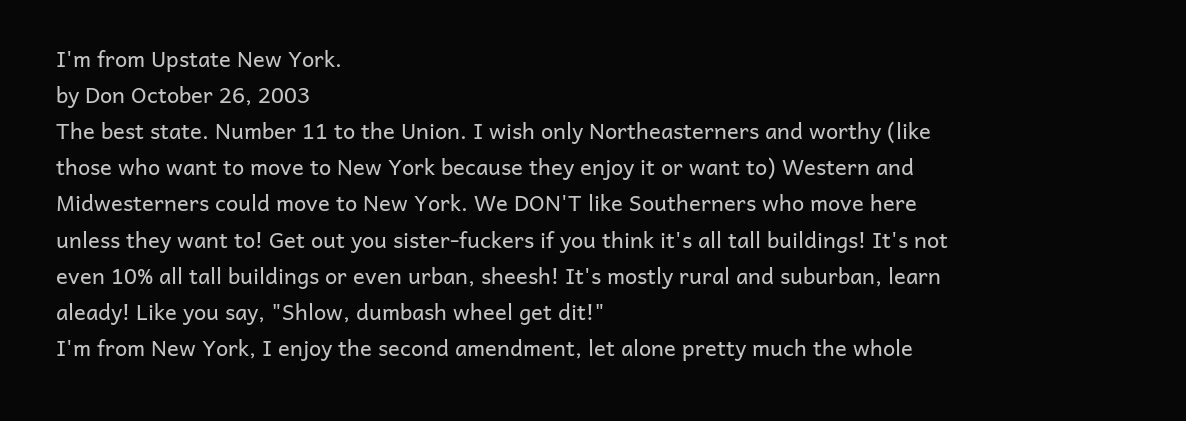I'm from Upstate New York.
by Don October 26, 2003
The best state. Number 11 to the Union. I wish only Northeasterners and worthy (like those who want to move to New York because they enjoy it or want to) Western and Midwesterners could move to New York. We DON'T like Southerners who move here unless they want to! Get out you sister-fuckers if you think it's all tall buildings! It's not even 10% all tall buildings or even urban, sheesh! It's mostly rural and suburban, learn aleady! Like you say, "Shlow, dumbash wheel get dit!"
I'm from New York, I enjoy the second amendment, let alone pretty much the whole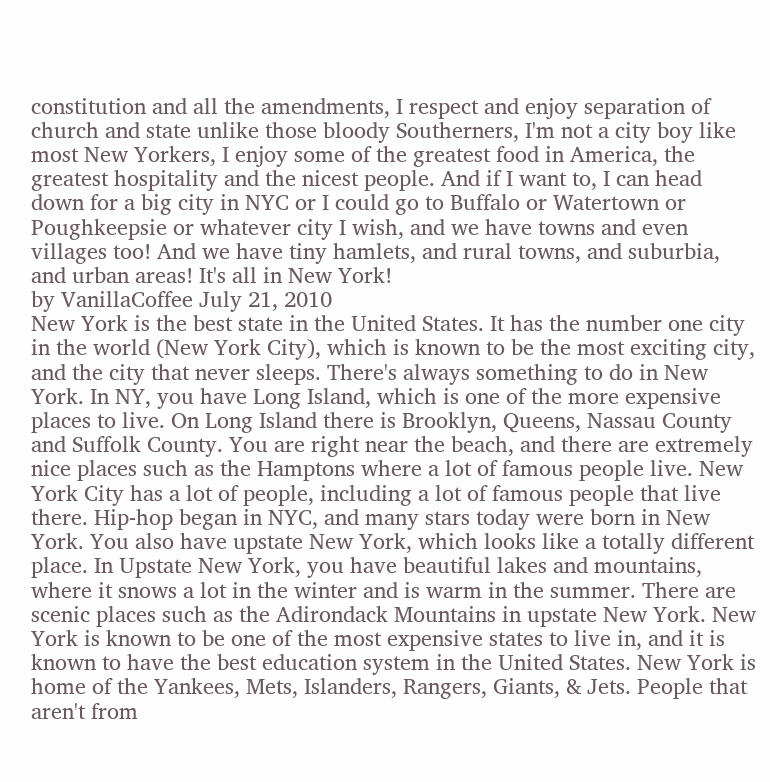constitution and all the amendments, I respect and enjoy separation of church and state unlike those bloody Southerners, I'm not a city boy like most New Yorkers, I enjoy some of the greatest food in America, the greatest hospitality and the nicest people. And if I want to, I can head down for a big city in NYC or I could go to Buffalo or Watertown or Poughkeepsie or whatever city I wish, and we have towns and even villages too! And we have tiny hamlets, and rural towns, and suburbia, and urban areas! It's all in New York!
by VanillaCoffee July 21, 2010
New York is the best state in the United States. It has the number one city in the world (New York City), which is known to be the most exciting city, and the city that never sleeps. There's always something to do in New York. In NY, you have Long Island, which is one of the more expensive places to live. On Long Island there is Brooklyn, Queens, Nassau County and Suffolk County. You are right near the beach, and there are extremely nice places such as the Hamptons where a lot of famous people live. New York City has a lot of people, including a lot of famous people that live there. Hip-hop began in NYC, and many stars today were born in New York. You also have upstate New York, which looks like a totally different place. In Upstate New York, you have beautiful lakes and mountains, where it snows a lot in the winter and is warm in the summer. There are scenic places such as the Adirondack Mountains in upstate New York. New York is known to be one of the most expensive states to live in, and it is known to have the best education system in the United States. New York is home of the Yankees, Mets, Islanders, Rangers, Giants, & Jets. People that aren't from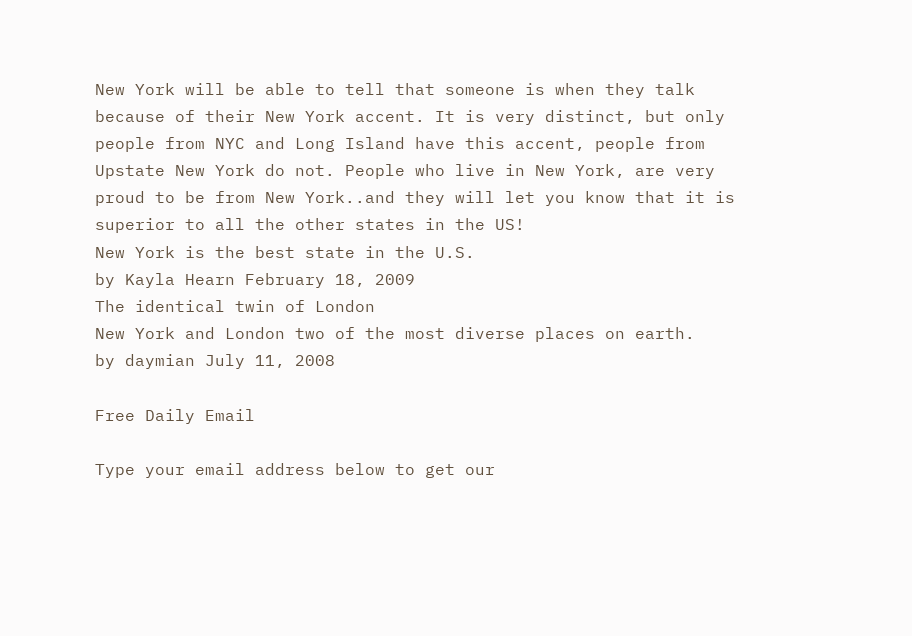New York will be able to tell that someone is when they talk because of their New York accent. It is very distinct, but only people from NYC and Long Island have this accent, people from Upstate New York do not. People who live in New York, are very proud to be from New York..and they will let you know that it is superior to all the other states in the US!
New York is the best state in the U.S.
by Kayla Hearn February 18, 2009
The identical twin of London
New York and London two of the most diverse places on earth.
by daymian July 11, 2008

Free Daily Email

Type your email address below to get our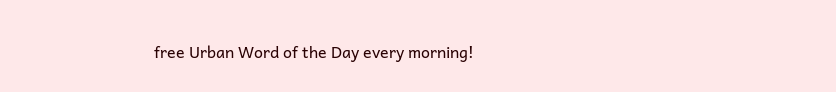free Urban Word of the Day every morning!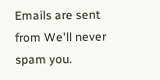Emails are sent from We'll never spam you.